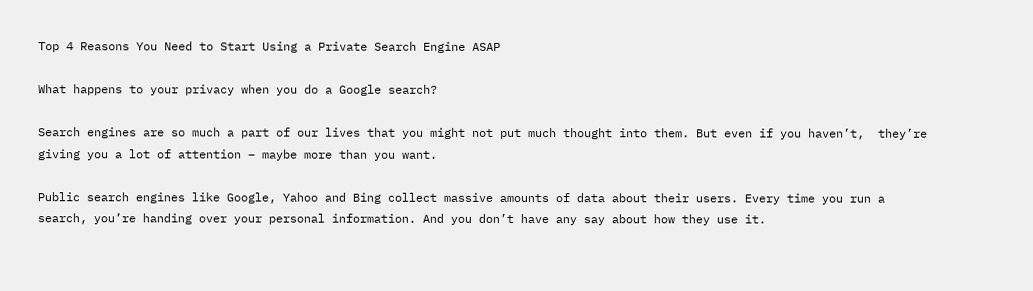Top 4 Reasons You Need to Start Using a Private Search Engine ASAP

What happens to your privacy when you do a Google search?

Search engines are so much a part of our lives that you might not put much thought into them. But even if you haven’t,  they’re giving you a lot of attention – maybe more than you want.

Public search engines like Google, Yahoo and Bing collect massive amounts of data about their users. Every time you run a search, you’re handing over your personal information. And you don’t have any say about how they use it.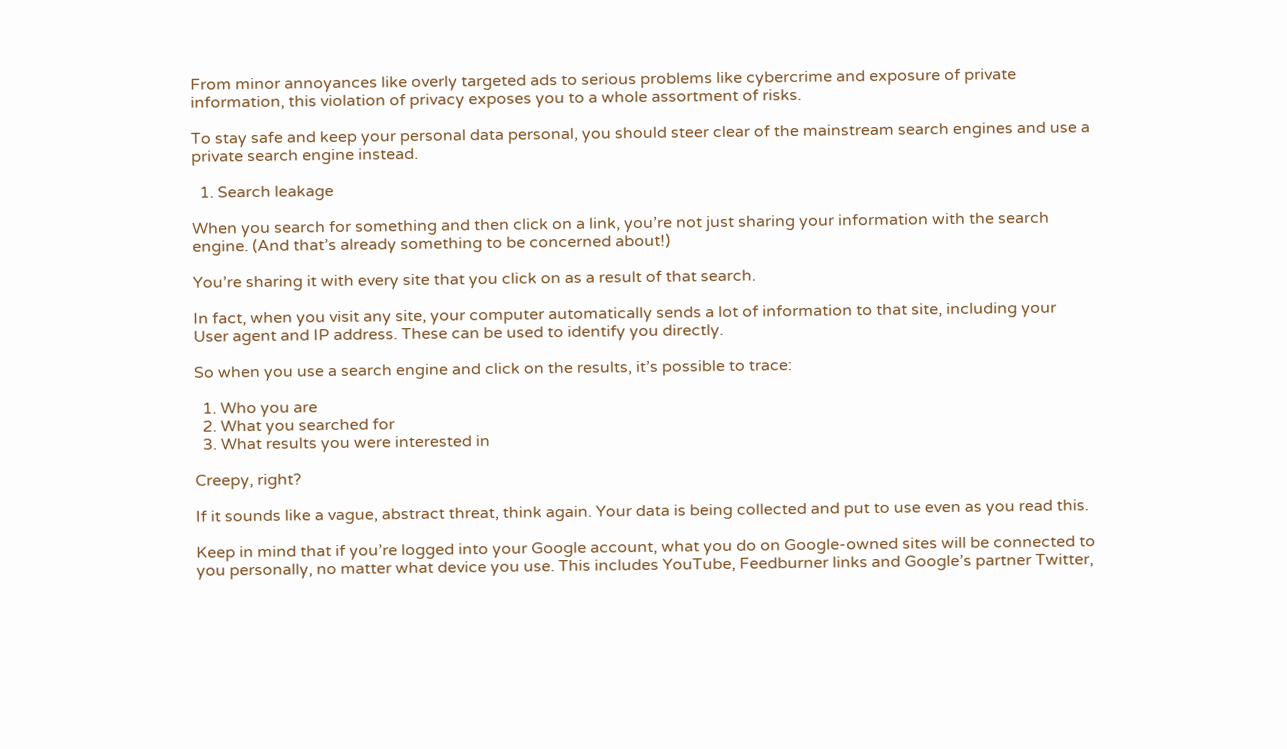From minor annoyances like overly targeted ads to serious problems like cybercrime and exposure of private information, this violation of privacy exposes you to a whole assortment of risks.

To stay safe and keep your personal data personal, you should steer clear of the mainstream search engines and use a private search engine instead.

  1. Search leakage

When you search for something and then click on a link, you’re not just sharing your information with the search engine. (And that’s already something to be concerned about!)

You’re sharing it with every site that you click on as a result of that search.

In fact, when you visit any site, your computer automatically sends a lot of information to that site, including your User agent and IP address. These can be used to identify you directly.

So when you use a search engine and click on the results, it’s possible to trace:

  1. Who you are
  2. What you searched for
  3. What results you were interested in

Creepy, right?

If it sounds like a vague, abstract threat, think again. Your data is being collected and put to use even as you read this.

Keep in mind that if you’re logged into your Google account, what you do on Google-owned sites will be connected to you personally, no matter what device you use. This includes YouTube, Feedburner links and Google’s partner Twitter,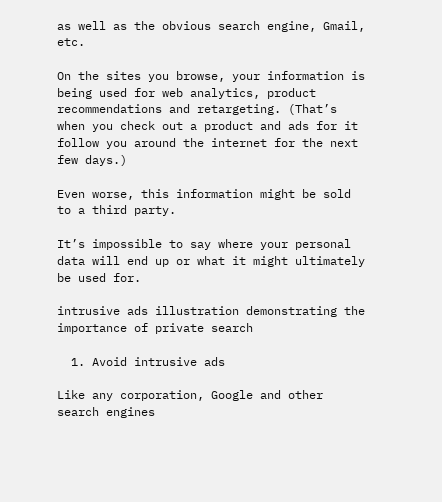as well as the obvious search engine, Gmail, etc.

On the sites you browse, your information is being used for web analytics, product recommendations and retargeting. (That’s when you check out a product and ads for it follow you around the internet for the next few days.)

Even worse, this information might be sold to a third party.

It’s impossible to say where your personal data will end up or what it might ultimately be used for.

intrusive ads illustration demonstrating the importance of private search

  1. Avoid intrusive ads

Like any corporation, Google and other search engines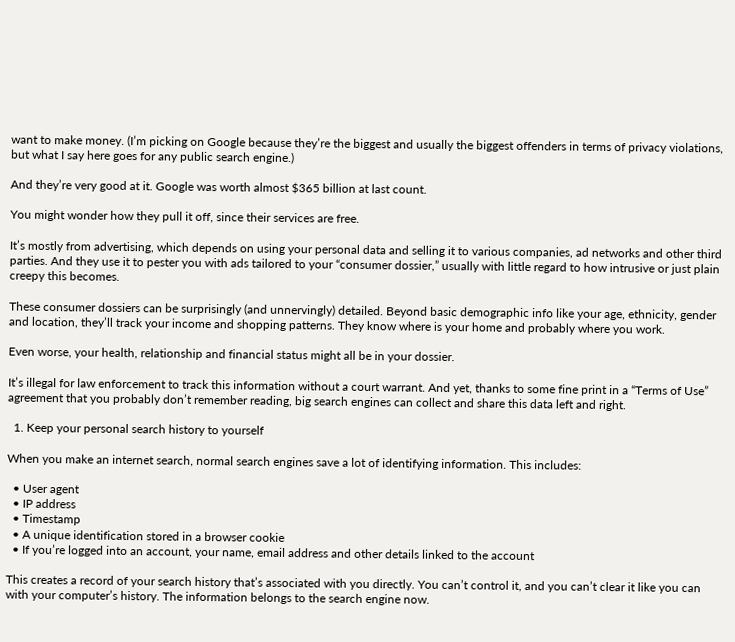want to make money. (I’m picking on Google because they’re the biggest and usually the biggest offenders in terms of privacy violations, but what I say here goes for any public search engine.)

And they’re very good at it. Google was worth almost $365 billion at last count.

You might wonder how they pull it off, since their services are free.

It’s mostly from advertising, which depends on using your personal data and selling it to various companies, ad networks and other third parties. And they use it to pester you with ads tailored to your “consumer dossier,” usually with little regard to how intrusive or just plain creepy this becomes.

These consumer dossiers can be surprisingly (and unnervingly) detailed. Beyond basic demographic info like your age, ethnicity, gender and location, they’ll track your income and shopping patterns. They know where is your home and probably where you work.

Even worse, your health, relationship and financial status might all be in your dossier.

It’s illegal for law enforcement to track this information without a court warrant. And yet, thanks to some fine print in a “Terms of Use” agreement that you probably don’t remember reading, big search engines can collect and share this data left and right.

  1. Keep your personal search history to yourself

When you make an internet search, normal search engines save a lot of identifying information. This includes:

  • User agent
  • IP address
  • Timestamp
  • A unique identification stored in a browser cookie
  • If you’re logged into an account, your name, email address and other details linked to the account

This creates a record of your search history that’s associated with you directly. You can’t control it, and you can’t clear it like you can with your computer’s history. The information belongs to the search engine now.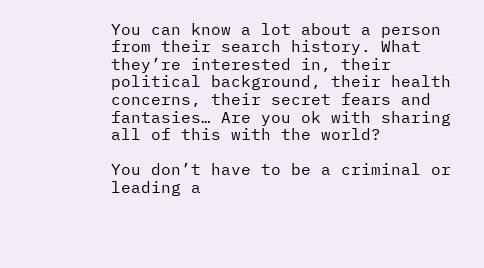You can know a lot about a person from their search history. What they’re interested in, their political background, their health concerns, their secret fears and fantasies… Are you ok with sharing all of this with the world?

You don’t have to be a criminal or leading a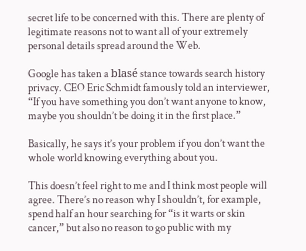secret life to be concerned with this. There are plenty of legitimate reasons not to want all of your extremely personal details spread around the Web.

Google has taken a blasé stance towards search history privacy. CEO Eric Schmidt famously told an interviewer, “If you have something you don’t want anyone to know, maybe you shouldn’t be doing it in the first place.”

Basically, he says it’s your problem if you don’t want the whole world knowing everything about you.

This doesn’t feel right to me and I think most people will agree. There’s no reason why I shouldn’t, for example, spend half an hour searching for “is it warts or skin cancer,” but also no reason to go public with my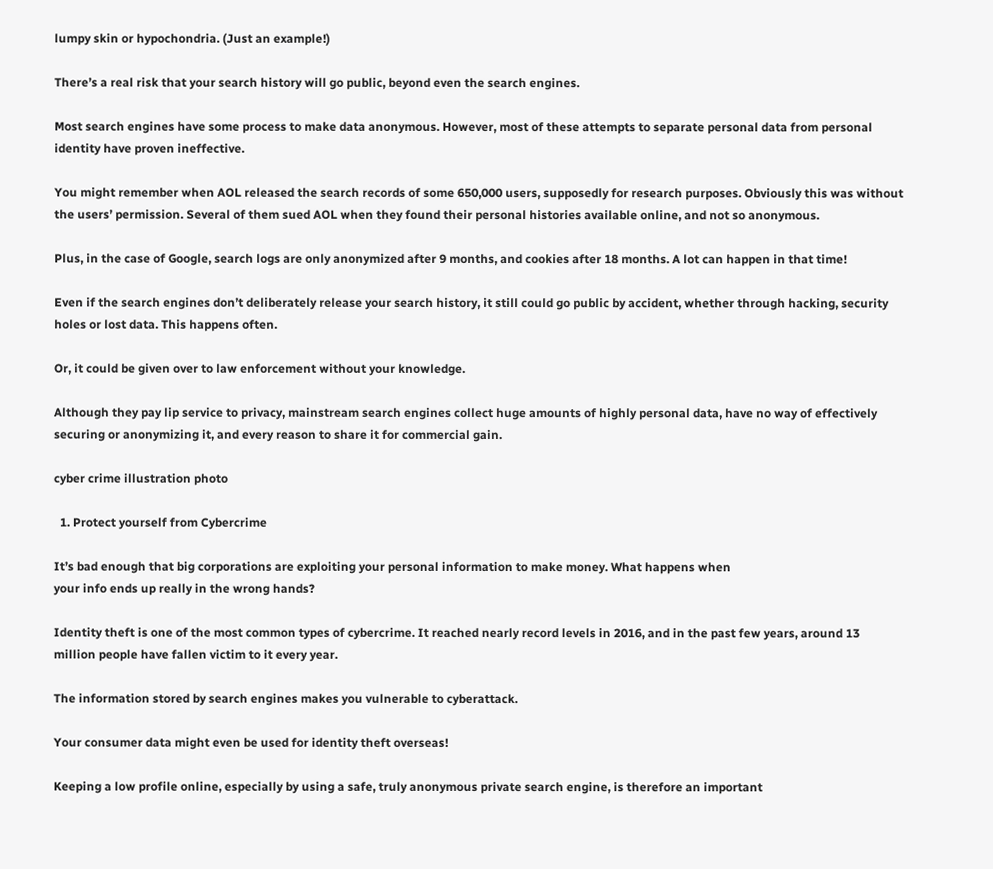lumpy skin or hypochondria. (Just an example!)

There’s a real risk that your search history will go public, beyond even the search engines.

Most search engines have some process to make data anonymous. However, most of these attempts to separate personal data from personal identity have proven ineffective.

You might remember when AOL released the search records of some 650,000 users, supposedly for research purposes. Obviously this was without the users’ permission. Several of them sued AOL when they found their personal histories available online, and not so anonymous.

Plus, in the case of Google, search logs are only anonymized after 9 months, and cookies after 18 months. A lot can happen in that time!

Even if the search engines don’t deliberately release your search history, it still could go public by accident, whether through hacking, security holes or lost data. This happens often.

Or, it could be given over to law enforcement without your knowledge.

Although they pay lip service to privacy, mainstream search engines collect huge amounts of highly personal data, have no way of effectively securing or anonymizing it, and every reason to share it for commercial gain.

cyber crime illustration photo

  1. Protect yourself from Cybercrime

It’s bad enough that big corporations are exploiting your personal information to make money. What happens when
your info ends up really in the wrong hands?

Identity theft is one of the most common types of cybercrime. It reached nearly record levels in 2016, and in the past few years, around 13 million people have fallen victim to it every year.

The information stored by search engines makes you vulnerable to cyberattack.

Your consumer data might even be used for identity theft overseas!

Keeping a low profile online, especially by using a safe, truly anonymous private search engine, is therefore an important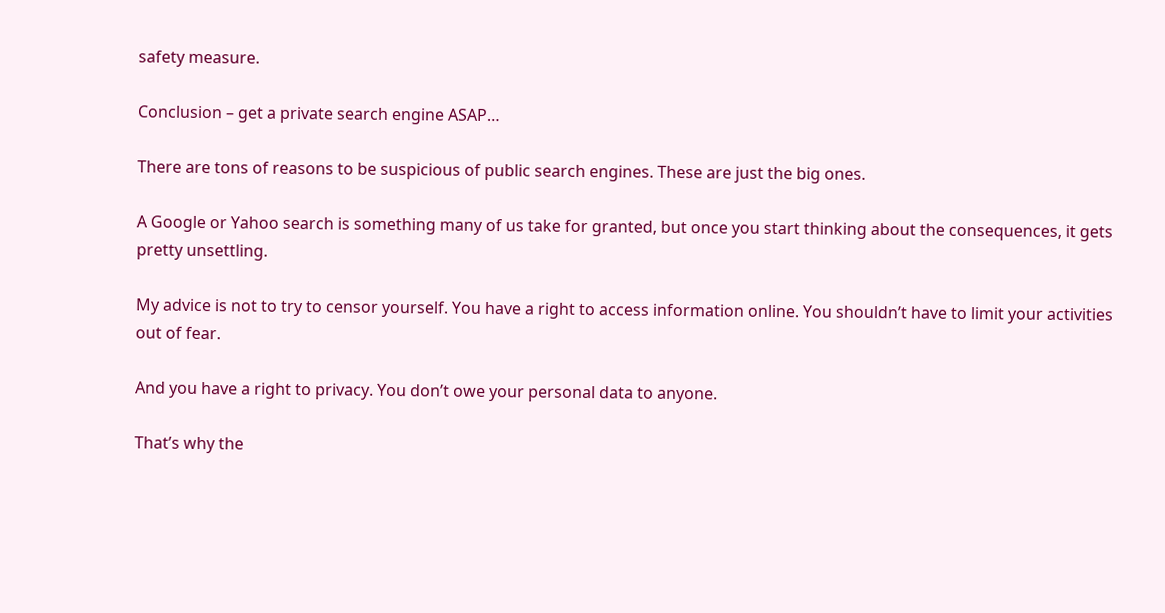safety measure.

Conclusion – get a private search engine ASAP…

There are tons of reasons to be suspicious of public search engines. These are just the big ones.

A Google or Yahoo search is something many of us take for granted, but once you start thinking about the consequences, it gets pretty unsettling.

My advice is not to try to censor yourself. You have a right to access information online. You shouldn’t have to limit your activities out of fear.

And you have a right to privacy. You don’t owe your personal data to anyone.

That’s why the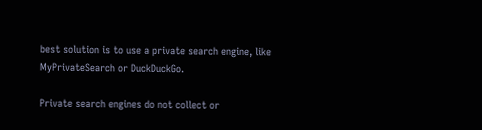best solution is to use a private search engine, like MyPrivateSearch or DuckDuckGo.

Private search engines do not collect or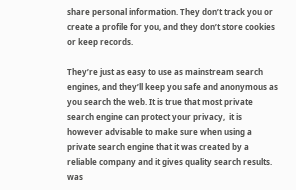share personal information. They don’t track you or create a profile for you, and they don’t store cookies or keep records.

They’re just as easy to use as mainstream search engines, and they’ll keep you safe and anonymous as you search the web. It is true that most private search engine can protect your privacy,  it is however advisable to make sure when using a private search engine that it was created by a reliable company and it gives quality search results. was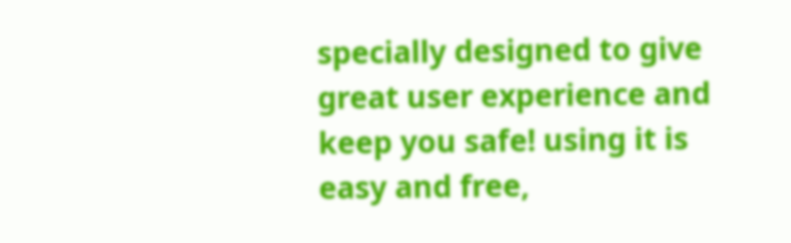specially designed to give great user experience and keep you safe! using it is easy and free,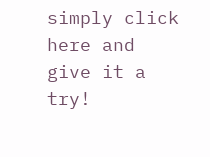simply click here and give it a try!